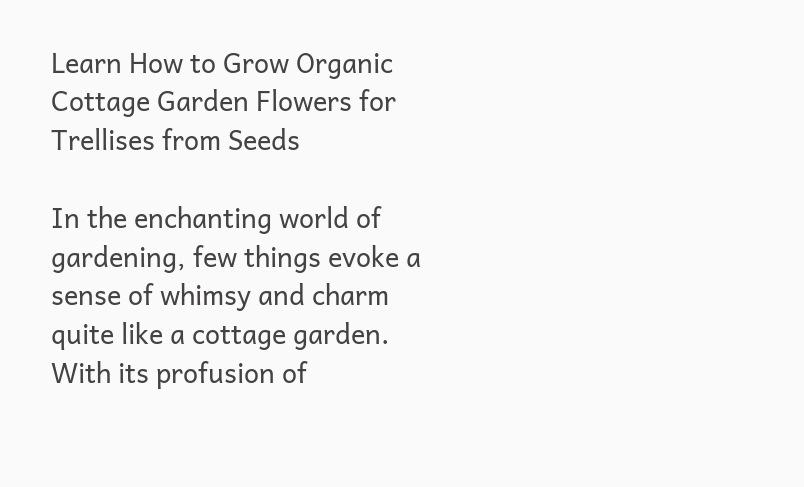Learn How to Grow Organic Cottage Garden Flowers for Trellises from Seeds

In the enchanting world of gardening, few things evoke a sense of whimsy and charm quite like a cottage garden. With its profusion of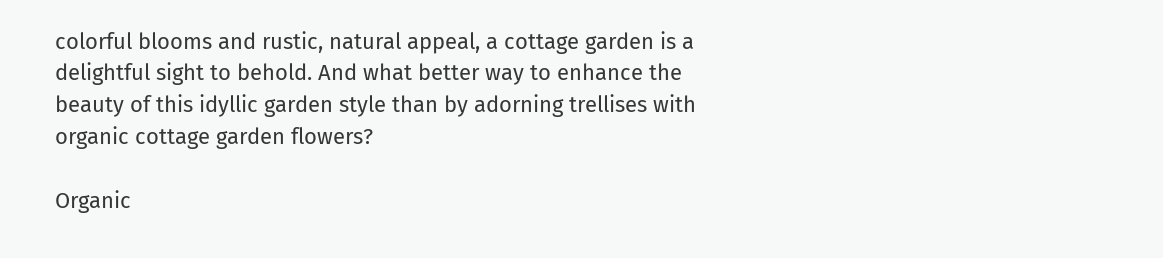colorful blooms and rustic, natural appeal, a cottage garden is a delightful sight to behold. And what better way to enhance the beauty of this idyllic garden style than by adorning trellises with organic cottage garden flowers?

Organic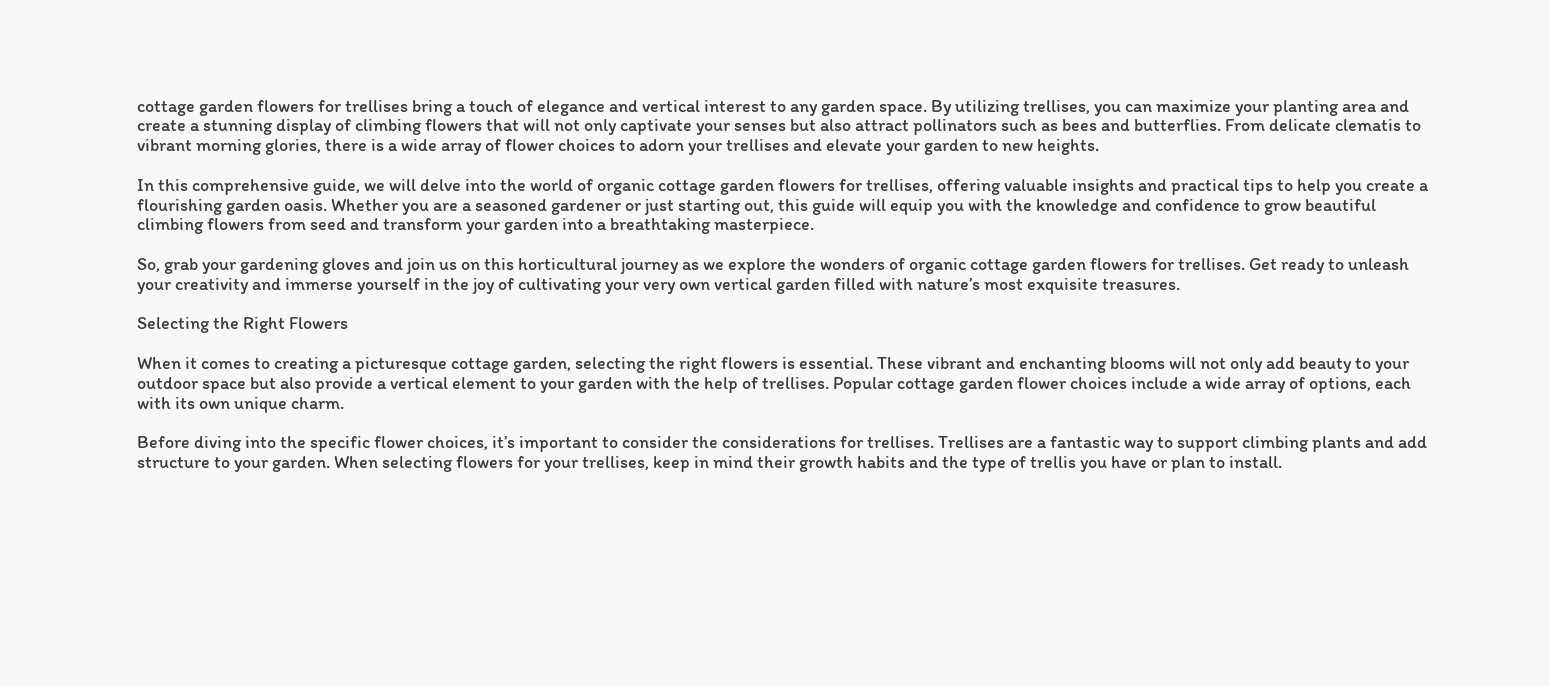cottage garden flowers for trellises bring a touch of elegance and vertical interest to any garden space. By utilizing trellises, you can maximize your planting area and create a stunning display of climbing flowers that will not only captivate your senses but also attract pollinators such as bees and butterflies. From delicate clematis to vibrant morning glories, there is a wide array of flower choices to adorn your trellises and elevate your garden to new heights.

In this comprehensive guide, we will delve into the world of organic cottage garden flowers for trellises, offering valuable insights and practical tips to help you create a flourishing garden oasis. Whether you are a seasoned gardener or just starting out, this guide will equip you with the knowledge and confidence to grow beautiful climbing flowers from seed and transform your garden into a breathtaking masterpiece.

So, grab your gardening gloves and join us on this horticultural journey as we explore the wonders of organic cottage garden flowers for trellises. Get ready to unleash your creativity and immerse yourself in the joy of cultivating your very own vertical garden filled with nature’s most exquisite treasures.

Selecting the Right Flowers

When it comes to creating a picturesque cottage garden, selecting the right flowers is essential. These vibrant and enchanting blooms will not only add beauty to your outdoor space but also provide a vertical element to your garden with the help of trellises. Popular cottage garden flower choices include a wide array of options, each with its own unique charm.

Before diving into the specific flower choices, it’s important to consider the considerations for trellises. Trellises are a fantastic way to support climbing plants and add structure to your garden. When selecting flowers for your trellises, keep in mind their growth habits and the type of trellis you have or plan to install.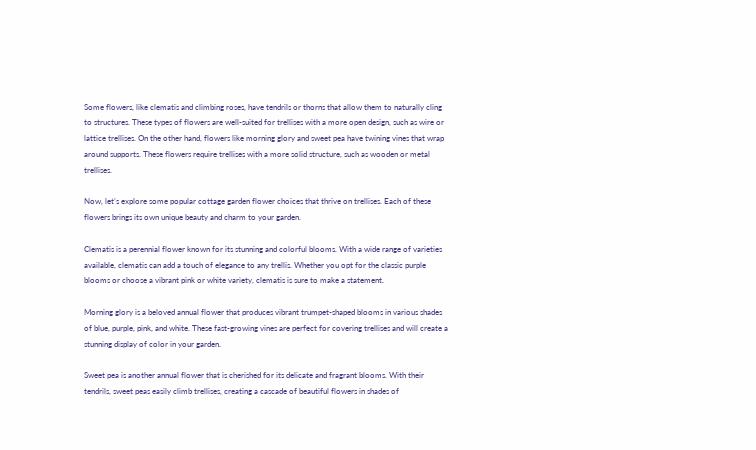Some flowers, like clematis and climbing roses, have tendrils or thorns that allow them to naturally cling to structures. These types of flowers are well-suited for trellises with a more open design, such as wire or lattice trellises. On the other hand, flowers like morning glory and sweet pea have twining vines that wrap around supports. These flowers require trellises with a more solid structure, such as wooden or metal trellises.

Now, let’s explore some popular cottage garden flower choices that thrive on trellises. Each of these flowers brings its own unique beauty and charm to your garden.

Clematis is a perennial flower known for its stunning and colorful blooms. With a wide range of varieties available, clematis can add a touch of elegance to any trellis. Whether you opt for the classic purple blooms or choose a vibrant pink or white variety, clematis is sure to make a statement.

Morning glory is a beloved annual flower that produces vibrant trumpet-shaped blooms in various shades of blue, purple, pink, and white. These fast-growing vines are perfect for covering trellises and will create a stunning display of color in your garden.

Sweet pea is another annual flower that is cherished for its delicate and fragrant blooms. With their tendrils, sweet peas easily climb trellises, creating a cascade of beautiful flowers in shades of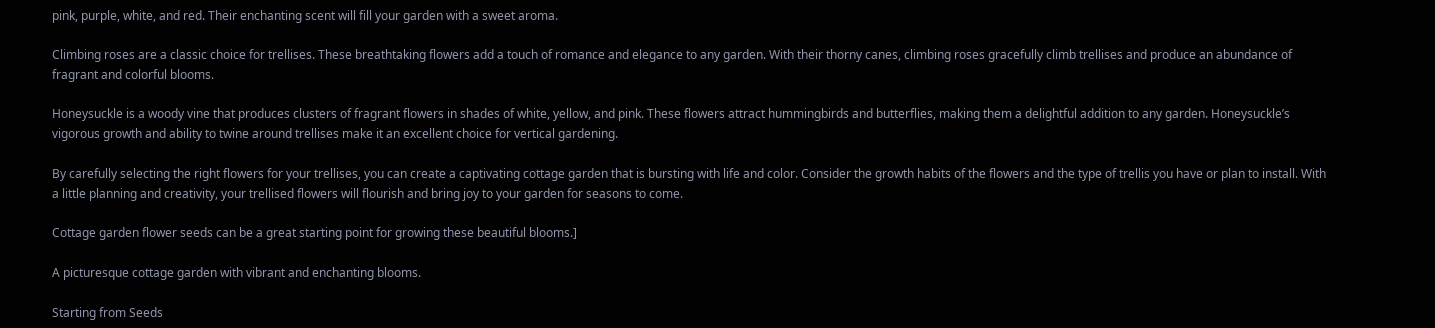pink, purple, white, and red. Their enchanting scent will fill your garden with a sweet aroma.

Climbing roses are a classic choice for trellises. These breathtaking flowers add a touch of romance and elegance to any garden. With their thorny canes, climbing roses gracefully climb trellises and produce an abundance of fragrant and colorful blooms.

Honeysuckle is a woody vine that produces clusters of fragrant flowers in shades of white, yellow, and pink. These flowers attract hummingbirds and butterflies, making them a delightful addition to any garden. Honeysuckle’s vigorous growth and ability to twine around trellises make it an excellent choice for vertical gardening.

By carefully selecting the right flowers for your trellises, you can create a captivating cottage garden that is bursting with life and color. Consider the growth habits of the flowers and the type of trellis you have or plan to install. With a little planning and creativity, your trellised flowers will flourish and bring joy to your garden for seasons to come.

Cottage garden flower seeds can be a great starting point for growing these beautiful blooms.]

A picturesque cottage garden with vibrant and enchanting blooms.

Starting from Seeds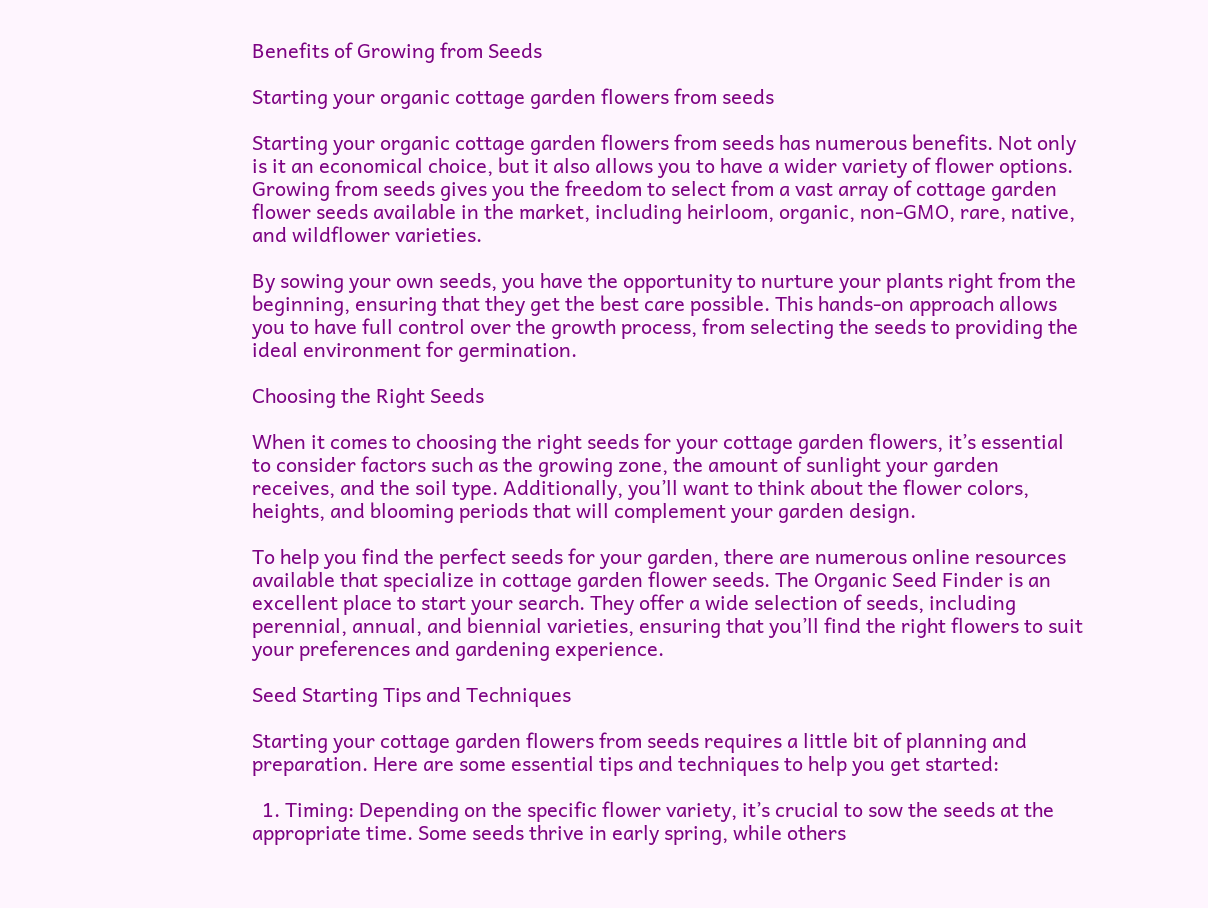Benefits of Growing from Seeds

Starting your organic cottage garden flowers from seeds

Starting your organic cottage garden flowers from seeds has numerous benefits. Not only is it an economical choice, but it also allows you to have a wider variety of flower options. Growing from seeds gives you the freedom to select from a vast array of cottage garden flower seeds available in the market, including heirloom, organic, non-GMO, rare, native, and wildflower varieties.

By sowing your own seeds, you have the opportunity to nurture your plants right from the beginning, ensuring that they get the best care possible. This hands-on approach allows you to have full control over the growth process, from selecting the seeds to providing the ideal environment for germination.

Choosing the Right Seeds

When it comes to choosing the right seeds for your cottage garden flowers, it’s essential to consider factors such as the growing zone, the amount of sunlight your garden receives, and the soil type. Additionally, you’ll want to think about the flower colors, heights, and blooming periods that will complement your garden design.

To help you find the perfect seeds for your garden, there are numerous online resources available that specialize in cottage garden flower seeds. The Organic Seed Finder is an excellent place to start your search. They offer a wide selection of seeds, including perennial, annual, and biennial varieties, ensuring that you’ll find the right flowers to suit your preferences and gardening experience.

Seed Starting Tips and Techniques

Starting your cottage garden flowers from seeds requires a little bit of planning and preparation. Here are some essential tips and techniques to help you get started:

  1. Timing: Depending on the specific flower variety, it’s crucial to sow the seeds at the appropriate time. Some seeds thrive in early spring, while others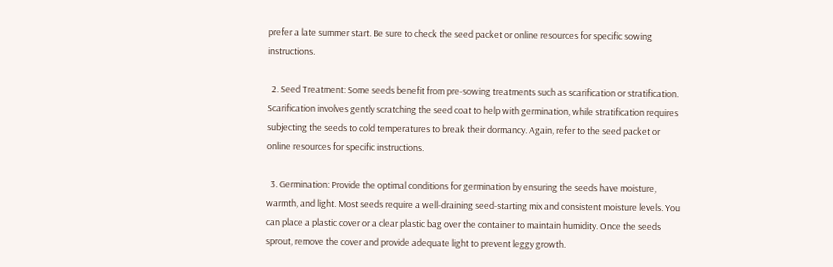prefer a late summer start. Be sure to check the seed packet or online resources for specific sowing instructions.

  2. Seed Treatment: Some seeds benefit from pre-sowing treatments such as scarification or stratification. Scarification involves gently scratching the seed coat to help with germination, while stratification requires subjecting the seeds to cold temperatures to break their dormancy. Again, refer to the seed packet or online resources for specific instructions.

  3. Germination: Provide the optimal conditions for germination by ensuring the seeds have moisture, warmth, and light. Most seeds require a well-draining seed-starting mix and consistent moisture levels. You can place a plastic cover or a clear plastic bag over the container to maintain humidity. Once the seeds sprout, remove the cover and provide adequate light to prevent leggy growth.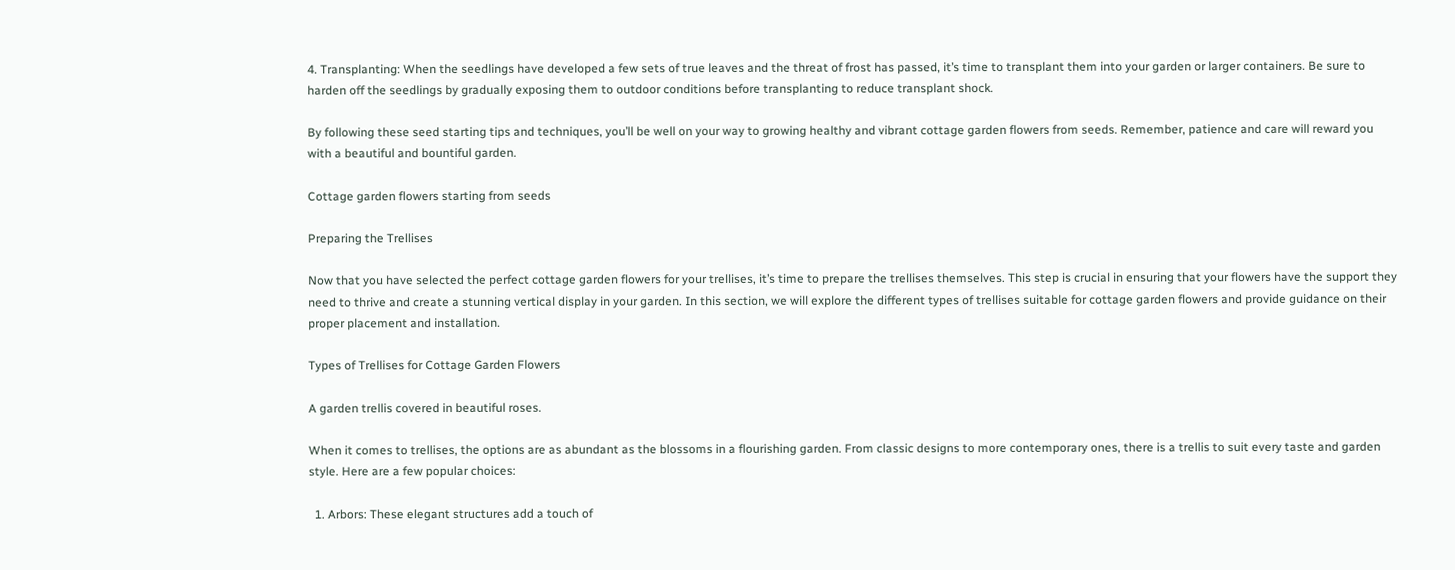4. Transplanting: When the seedlings have developed a few sets of true leaves and the threat of frost has passed, it’s time to transplant them into your garden or larger containers. Be sure to harden off the seedlings by gradually exposing them to outdoor conditions before transplanting to reduce transplant shock.

By following these seed starting tips and techniques, you’ll be well on your way to growing healthy and vibrant cottage garden flowers from seeds. Remember, patience and care will reward you with a beautiful and bountiful garden.

Cottage garden flowers starting from seeds

Preparing the Trellises

Now that you have selected the perfect cottage garden flowers for your trellises, it’s time to prepare the trellises themselves. This step is crucial in ensuring that your flowers have the support they need to thrive and create a stunning vertical display in your garden. In this section, we will explore the different types of trellises suitable for cottage garden flowers and provide guidance on their proper placement and installation.

Types of Trellises for Cottage Garden Flowers

A garden trellis covered in beautiful roses.

When it comes to trellises, the options are as abundant as the blossoms in a flourishing garden. From classic designs to more contemporary ones, there is a trellis to suit every taste and garden style. Here are a few popular choices:

  1. Arbors: These elegant structures add a touch of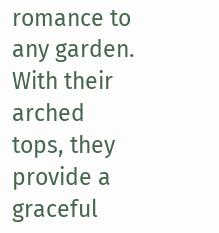romance to any garden. With their arched tops, they provide a graceful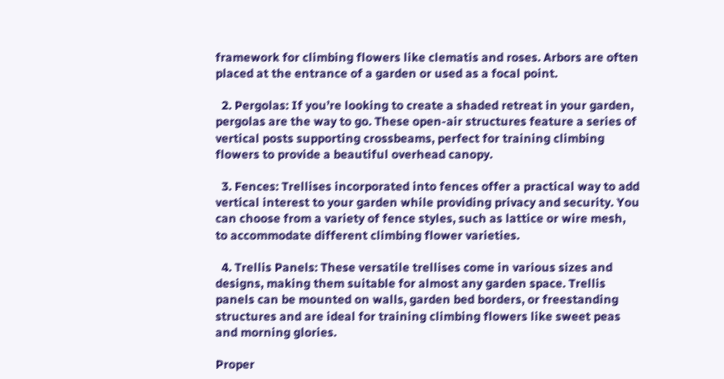framework for climbing flowers like clematis and roses. Arbors are often placed at the entrance of a garden or used as a focal point.

  2. Pergolas: If you’re looking to create a shaded retreat in your garden, pergolas are the way to go. These open-air structures feature a series of vertical posts supporting crossbeams, perfect for training climbing flowers to provide a beautiful overhead canopy.

  3. Fences: Trellises incorporated into fences offer a practical way to add vertical interest to your garden while providing privacy and security. You can choose from a variety of fence styles, such as lattice or wire mesh, to accommodate different climbing flower varieties.

  4. Trellis Panels: These versatile trellises come in various sizes and designs, making them suitable for almost any garden space. Trellis panels can be mounted on walls, garden bed borders, or freestanding structures and are ideal for training climbing flowers like sweet peas and morning glories.

Proper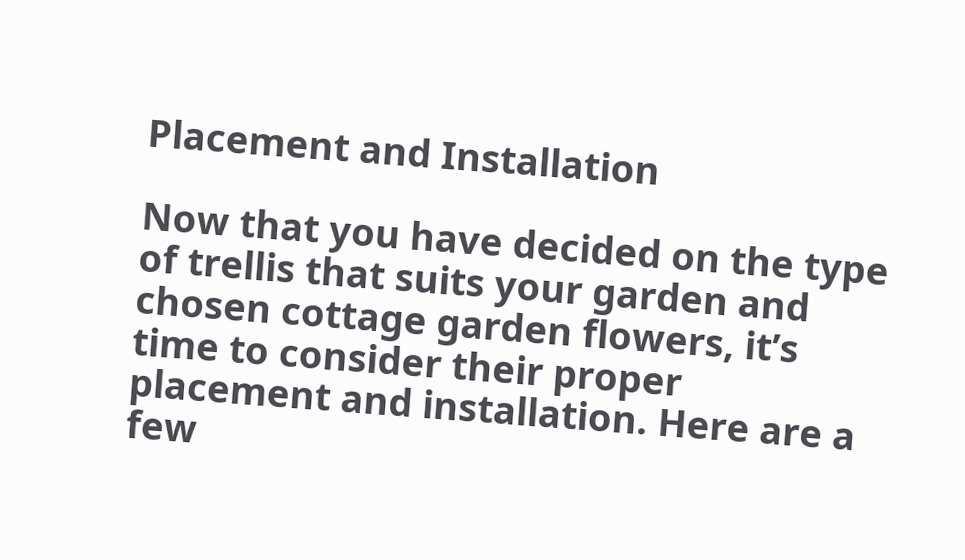Placement and Installation

Now that you have decided on the type of trellis that suits your garden and chosen cottage garden flowers, it’s time to consider their proper placement and installation. Here are a few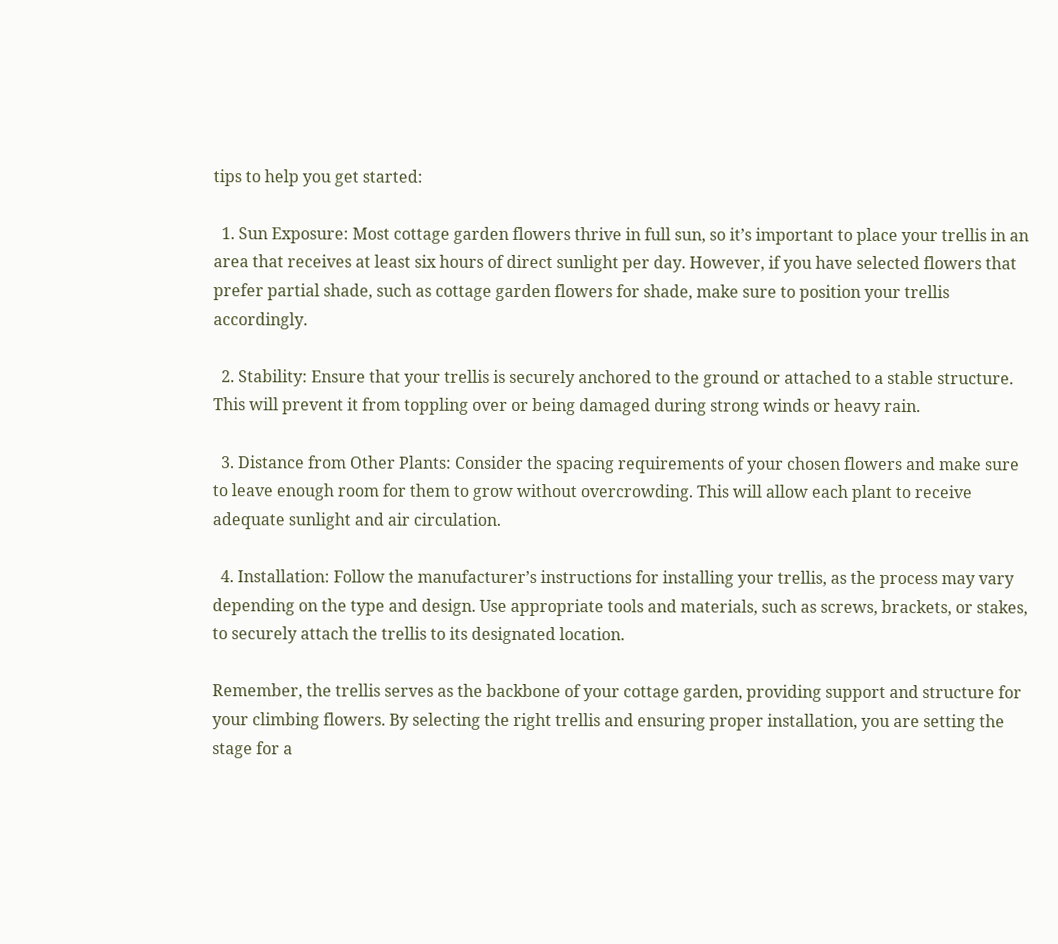tips to help you get started:

  1. Sun Exposure: Most cottage garden flowers thrive in full sun, so it’s important to place your trellis in an area that receives at least six hours of direct sunlight per day. However, if you have selected flowers that prefer partial shade, such as cottage garden flowers for shade, make sure to position your trellis accordingly.

  2. Stability: Ensure that your trellis is securely anchored to the ground or attached to a stable structure. This will prevent it from toppling over or being damaged during strong winds or heavy rain.

  3. Distance from Other Plants: Consider the spacing requirements of your chosen flowers and make sure to leave enough room for them to grow without overcrowding. This will allow each plant to receive adequate sunlight and air circulation.

  4. Installation: Follow the manufacturer’s instructions for installing your trellis, as the process may vary depending on the type and design. Use appropriate tools and materials, such as screws, brackets, or stakes, to securely attach the trellis to its designated location.

Remember, the trellis serves as the backbone of your cottage garden, providing support and structure for your climbing flowers. By selecting the right trellis and ensuring proper installation, you are setting the stage for a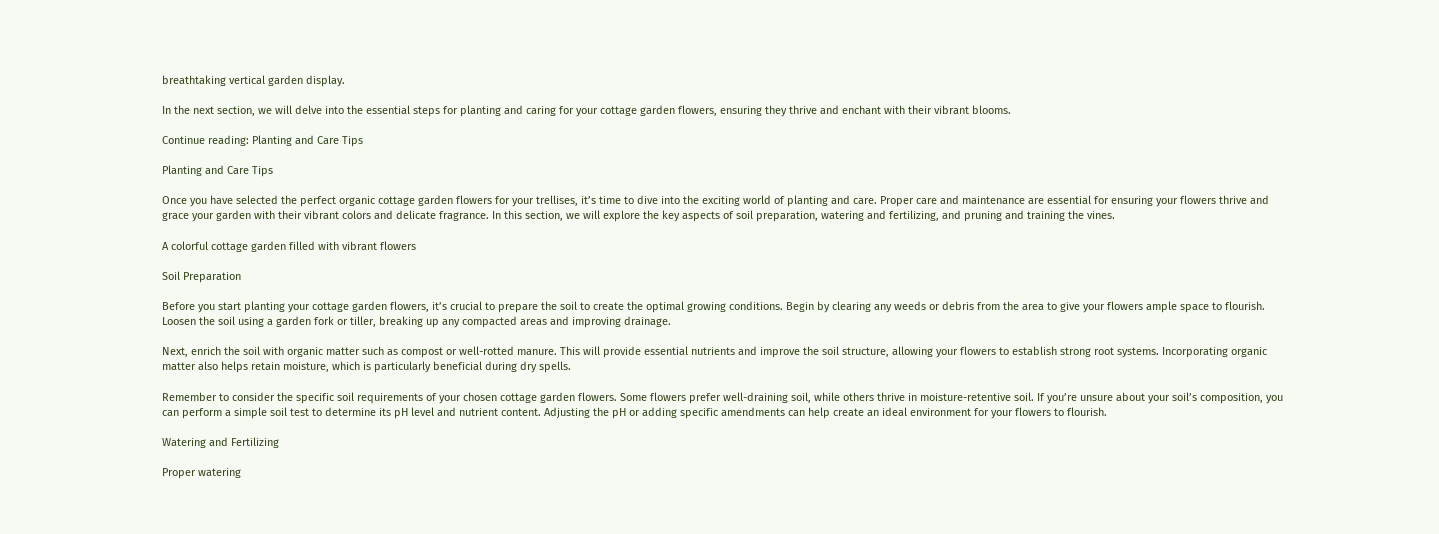breathtaking vertical garden display.

In the next section, we will delve into the essential steps for planting and caring for your cottage garden flowers, ensuring they thrive and enchant with their vibrant blooms.

Continue reading: Planting and Care Tips

Planting and Care Tips

Once you have selected the perfect organic cottage garden flowers for your trellises, it’s time to dive into the exciting world of planting and care. Proper care and maintenance are essential for ensuring your flowers thrive and grace your garden with their vibrant colors and delicate fragrance. In this section, we will explore the key aspects of soil preparation, watering and fertilizing, and pruning and training the vines.

A colorful cottage garden filled with vibrant flowers

Soil Preparation

Before you start planting your cottage garden flowers, it’s crucial to prepare the soil to create the optimal growing conditions. Begin by clearing any weeds or debris from the area to give your flowers ample space to flourish. Loosen the soil using a garden fork or tiller, breaking up any compacted areas and improving drainage.

Next, enrich the soil with organic matter such as compost or well-rotted manure. This will provide essential nutrients and improve the soil structure, allowing your flowers to establish strong root systems. Incorporating organic matter also helps retain moisture, which is particularly beneficial during dry spells.

Remember to consider the specific soil requirements of your chosen cottage garden flowers. Some flowers prefer well-draining soil, while others thrive in moisture-retentive soil. If you’re unsure about your soil’s composition, you can perform a simple soil test to determine its pH level and nutrient content. Adjusting the pH or adding specific amendments can help create an ideal environment for your flowers to flourish.

Watering and Fertilizing

Proper watering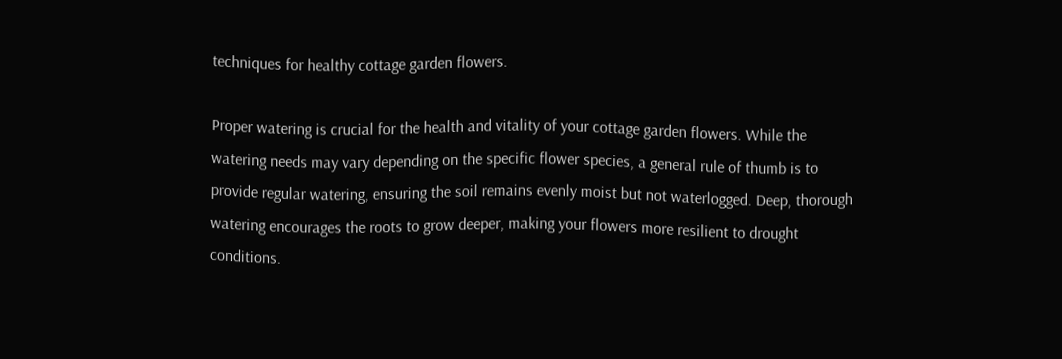techniques for healthy cottage garden flowers.

Proper watering is crucial for the health and vitality of your cottage garden flowers. While the watering needs may vary depending on the specific flower species, a general rule of thumb is to provide regular watering, ensuring the soil remains evenly moist but not waterlogged. Deep, thorough watering encourages the roots to grow deeper, making your flowers more resilient to drought conditions.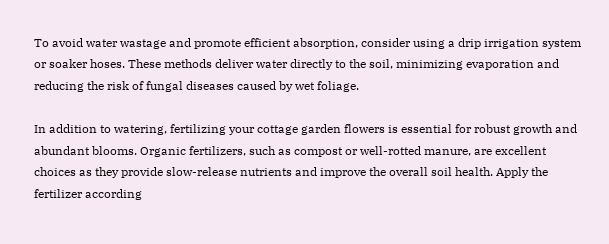To avoid water wastage and promote efficient absorption, consider using a drip irrigation system or soaker hoses. These methods deliver water directly to the soil, minimizing evaporation and reducing the risk of fungal diseases caused by wet foliage.

In addition to watering, fertilizing your cottage garden flowers is essential for robust growth and abundant blooms. Organic fertilizers, such as compost or well-rotted manure, are excellent choices as they provide slow-release nutrients and improve the overall soil health. Apply the fertilizer according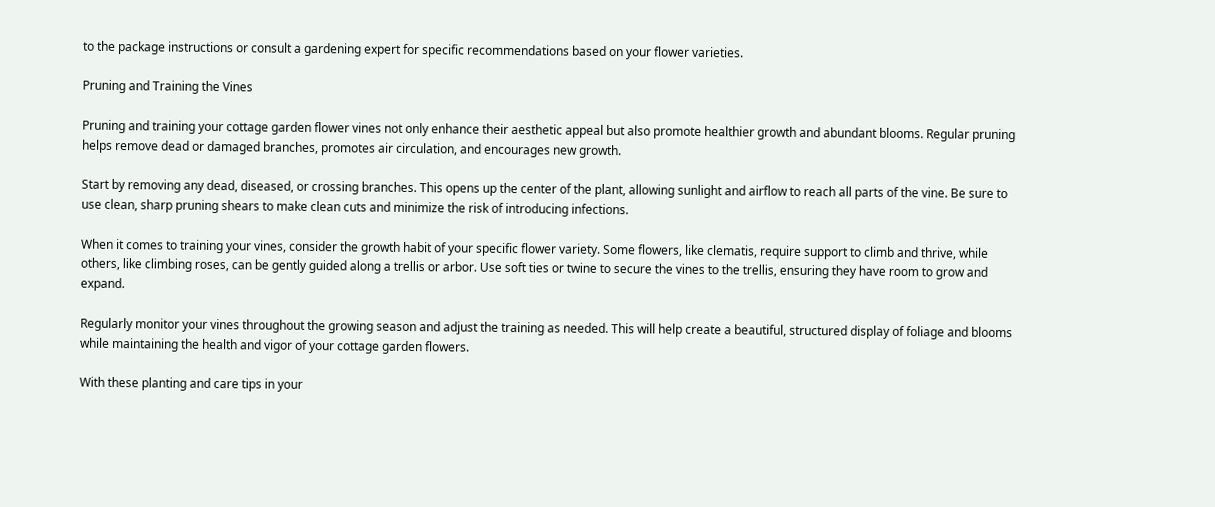to the package instructions or consult a gardening expert for specific recommendations based on your flower varieties.

Pruning and Training the Vines

Pruning and training your cottage garden flower vines not only enhance their aesthetic appeal but also promote healthier growth and abundant blooms. Regular pruning helps remove dead or damaged branches, promotes air circulation, and encourages new growth.

Start by removing any dead, diseased, or crossing branches. This opens up the center of the plant, allowing sunlight and airflow to reach all parts of the vine. Be sure to use clean, sharp pruning shears to make clean cuts and minimize the risk of introducing infections.

When it comes to training your vines, consider the growth habit of your specific flower variety. Some flowers, like clematis, require support to climb and thrive, while others, like climbing roses, can be gently guided along a trellis or arbor. Use soft ties or twine to secure the vines to the trellis, ensuring they have room to grow and expand.

Regularly monitor your vines throughout the growing season and adjust the training as needed. This will help create a beautiful, structured display of foliage and blooms while maintaining the health and vigor of your cottage garden flowers.

With these planting and care tips in your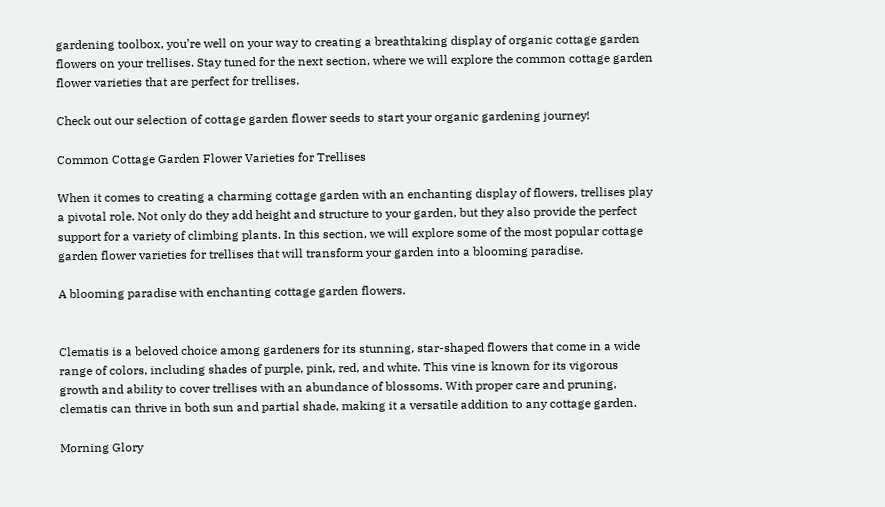gardening toolbox, you’re well on your way to creating a breathtaking display of organic cottage garden flowers on your trellises. Stay tuned for the next section, where we will explore the common cottage garden flower varieties that are perfect for trellises.

Check out our selection of cottage garden flower seeds to start your organic gardening journey!

Common Cottage Garden Flower Varieties for Trellises

When it comes to creating a charming cottage garden with an enchanting display of flowers, trellises play a pivotal role. Not only do they add height and structure to your garden, but they also provide the perfect support for a variety of climbing plants. In this section, we will explore some of the most popular cottage garden flower varieties for trellises that will transform your garden into a blooming paradise.

A blooming paradise with enchanting cottage garden flowers.


Clematis is a beloved choice among gardeners for its stunning, star-shaped flowers that come in a wide range of colors, including shades of purple, pink, red, and white. This vine is known for its vigorous growth and ability to cover trellises with an abundance of blossoms. With proper care and pruning, clematis can thrive in both sun and partial shade, making it a versatile addition to any cottage garden.

Morning Glory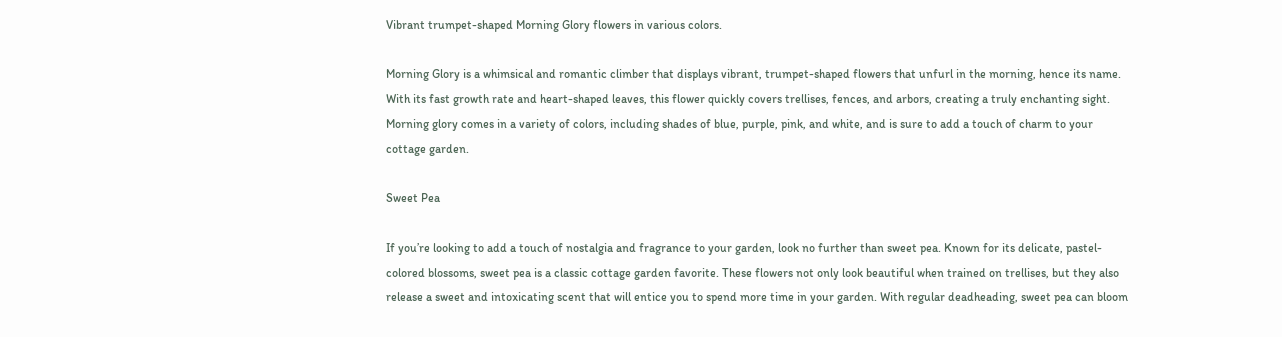Vibrant trumpet-shaped Morning Glory flowers in various colors.

Morning Glory is a whimsical and romantic climber that displays vibrant, trumpet-shaped flowers that unfurl in the morning, hence its name. With its fast growth rate and heart-shaped leaves, this flower quickly covers trellises, fences, and arbors, creating a truly enchanting sight. Morning glory comes in a variety of colors, including shades of blue, purple, pink, and white, and is sure to add a touch of charm to your cottage garden.

Sweet Pea

If you’re looking to add a touch of nostalgia and fragrance to your garden, look no further than sweet pea. Known for its delicate, pastel-colored blossoms, sweet pea is a classic cottage garden favorite. These flowers not only look beautiful when trained on trellises, but they also release a sweet and intoxicating scent that will entice you to spend more time in your garden. With regular deadheading, sweet pea can bloom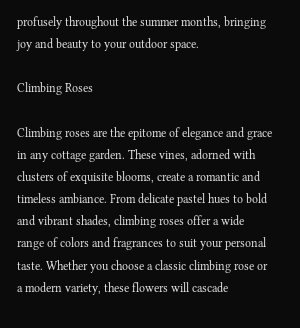profusely throughout the summer months, bringing joy and beauty to your outdoor space.

Climbing Roses

Climbing roses are the epitome of elegance and grace in any cottage garden. These vines, adorned with clusters of exquisite blooms, create a romantic and timeless ambiance. From delicate pastel hues to bold and vibrant shades, climbing roses offer a wide range of colors and fragrances to suit your personal taste. Whether you choose a classic climbing rose or a modern variety, these flowers will cascade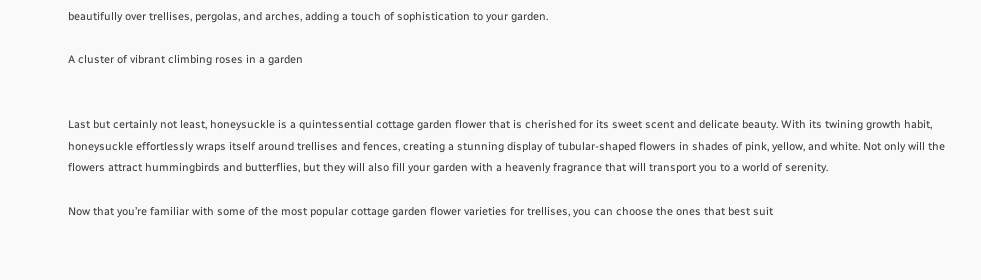beautifully over trellises, pergolas, and arches, adding a touch of sophistication to your garden.

A cluster of vibrant climbing roses in a garden


Last but certainly not least, honeysuckle is a quintessential cottage garden flower that is cherished for its sweet scent and delicate beauty. With its twining growth habit, honeysuckle effortlessly wraps itself around trellises and fences, creating a stunning display of tubular-shaped flowers in shades of pink, yellow, and white. Not only will the flowers attract hummingbirds and butterflies, but they will also fill your garden with a heavenly fragrance that will transport you to a world of serenity.

Now that you’re familiar with some of the most popular cottage garden flower varieties for trellises, you can choose the ones that best suit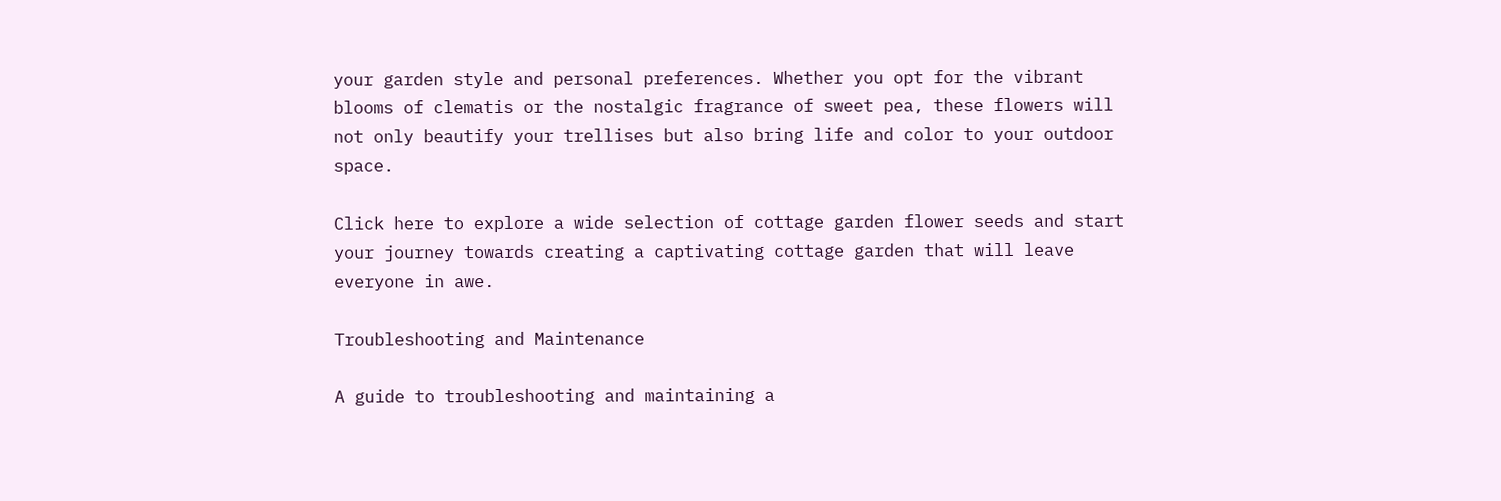your garden style and personal preferences. Whether you opt for the vibrant blooms of clematis or the nostalgic fragrance of sweet pea, these flowers will not only beautify your trellises but also bring life and color to your outdoor space.

Click here to explore a wide selection of cottage garden flower seeds and start your journey towards creating a captivating cottage garden that will leave everyone in awe.

Troubleshooting and Maintenance

A guide to troubleshooting and maintaining a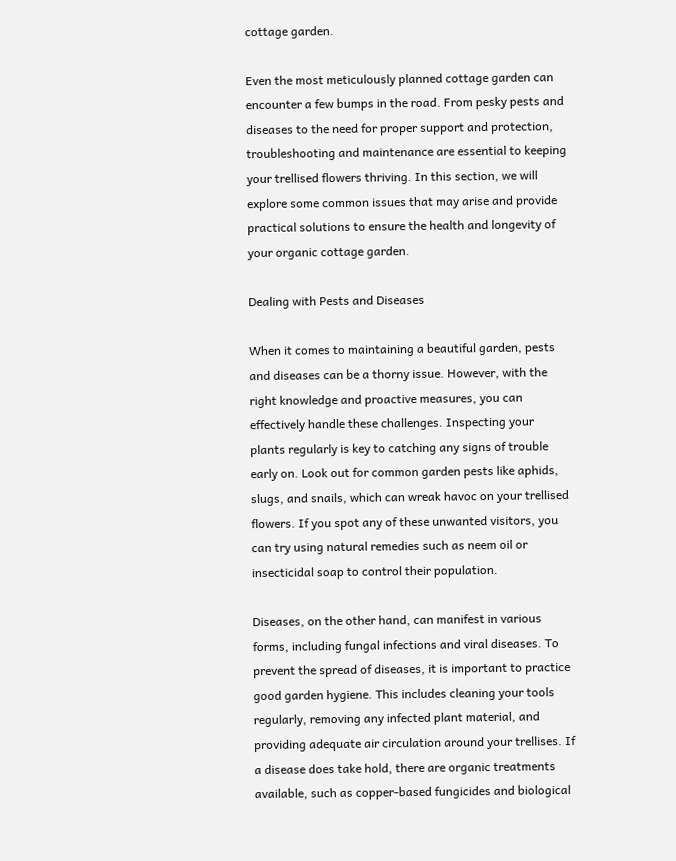cottage garden.

Even the most meticulously planned cottage garden can encounter a few bumps in the road. From pesky pests and diseases to the need for proper support and protection, troubleshooting and maintenance are essential to keeping your trellised flowers thriving. In this section, we will explore some common issues that may arise and provide practical solutions to ensure the health and longevity of your organic cottage garden.

Dealing with Pests and Diseases

When it comes to maintaining a beautiful garden, pests and diseases can be a thorny issue. However, with the right knowledge and proactive measures, you can effectively handle these challenges. Inspecting your plants regularly is key to catching any signs of trouble early on. Look out for common garden pests like aphids, slugs, and snails, which can wreak havoc on your trellised flowers. If you spot any of these unwanted visitors, you can try using natural remedies such as neem oil or insecticidal soap to control their population.

Diseases, on the other hand, can manifest in various forms, including fungal infections and viral diseases. To prevent the spread of diseases, it is important to practice good garden hygiene. This includes cleaning your tools regularly, removing any infected plant material, and providing adequate air circulation around your trellises. If a disease does take hold, there are organic treatments available, such as copper-based fungicides and biological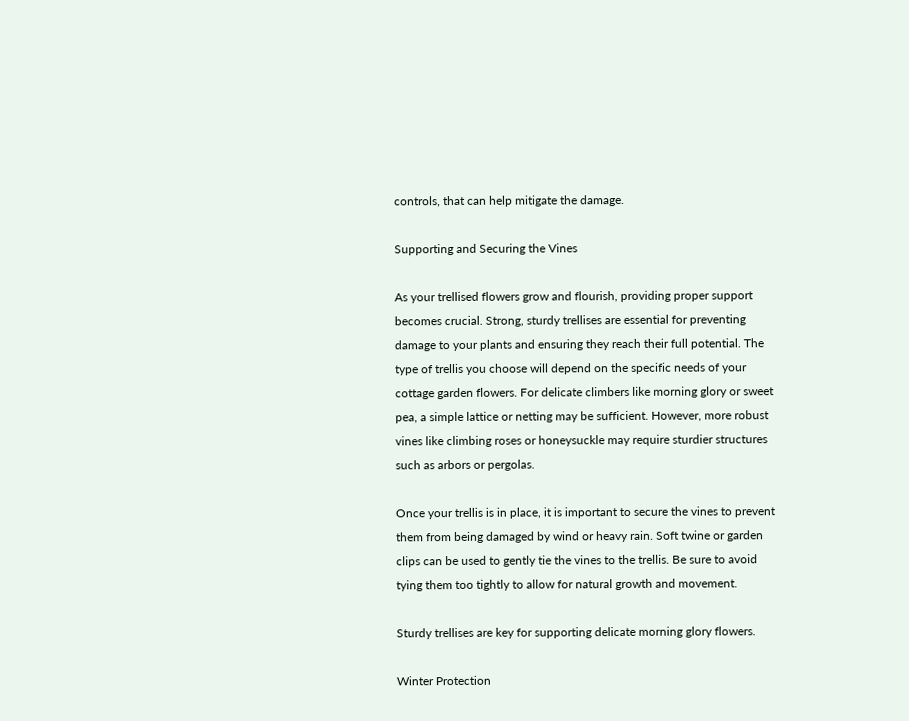controls, that can help mitigate the damage.

Supporting and Securing the Vines

As your trellised flowers grow and flourish, providing proper support becomes crucial. Strong, sturdy trellises are essential for preventing damage to your plants and ensuring they reach their full potential. The type of trellis you choose will depend on the specific needs of your cottage garden flowers. For delicate climbers like morning glory or sweet pea, a simple lattice or netting may be sufficient. However, more robust vines like climbing roses or honeysuckle may require sturdier structures such as arbors or pergolas.

Once your trellis is in place, it is important to secure the vines to prevent them from being damaged by wind or heavy rain. Soft twine or garden clips can be used to gently tie the vines to the trellis. Be sure to avoid tying them too tightly to allow for natural growth and movement.

Sturdy trellises are key for supporting delicate morning glory flowers.

Winter Protection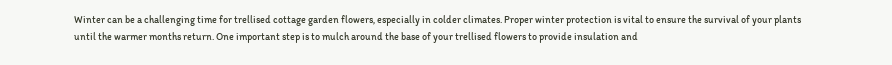Winter can be a challenging time for trellised cottage garden flowers, especially in colder climates. Proper winter protection is vital to ensure the survival of your plants until the warmer months return. One important step is to mulch around the base of your trellised flowers to provide insulation and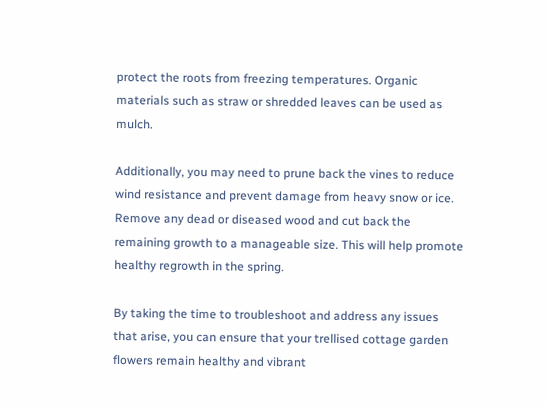protect the roots from freezing temperatures. Organic materials such as straw or shredded leaves can be used as mulch.

Additionally, you may need to prune back the vines to reduce wind resistance and prevent damage from heavy snow or ice. Remove any dead or diseased wood and cut back the remaining growth to a manageable size. This will help promote healthy regrowth in the spring.

By taking the time to troubleshoot and address any issues that arise, you can ensure that your trellised cottage garden flowers remain healthy and vibrant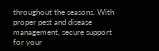throughout the seasons. With proper pest and disease management, secure support for your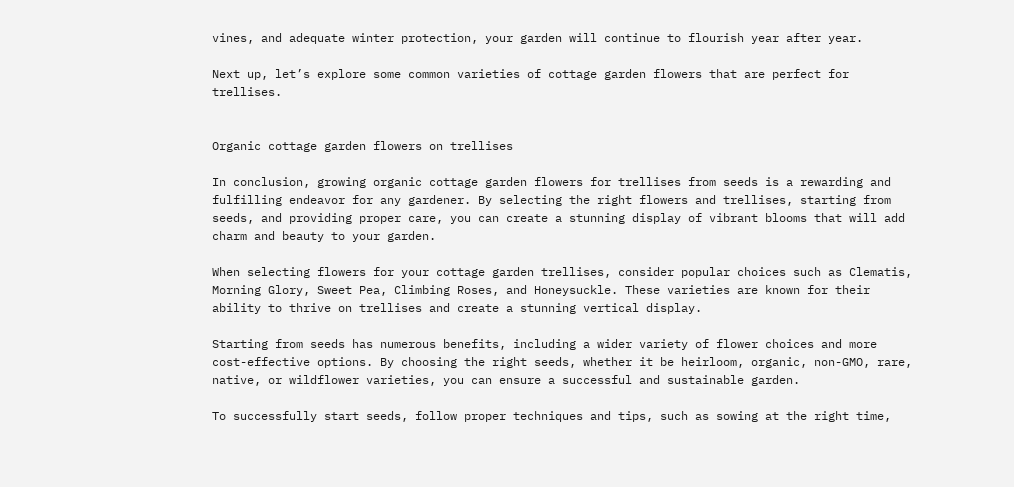vines, and adequate winter protection, your garden will continue to flourish year after year.

Next up, let’s explore some common varieties of cottage garden flowers that are perfect for trellises.


Organic cottage garden flowers on trellises

In conclusion, growing organic cottage garden flowers for trellises from seeds is a rewarding and fulfilling endeavor for any gardener. By selecting the right flowers and trellises, starting from seeds, and providing proper care, you can create a stunning display of vibrant blooms that will add charm and beauty to your garden.

When selecting flowers for your cottage garden trellises, consider popular choices such as Clematis, Morning Glory, Sweet Pea, Climbing Roses, and Honeysuckle. These varieties are known for their ability to thrive on trellises and create a stunning vertical display.

Starting from seeds has numerous benefits, including a wider variety of flower choices and more cost-effective options. By choosing the right seeds, whether it be heirloom, organic, non-GMO, rare, native, or wildflower varieties, you can ensure a successful and sustainable garden.

To successfully start seeds, follow proper techniques and tips, such as sowing at the right time,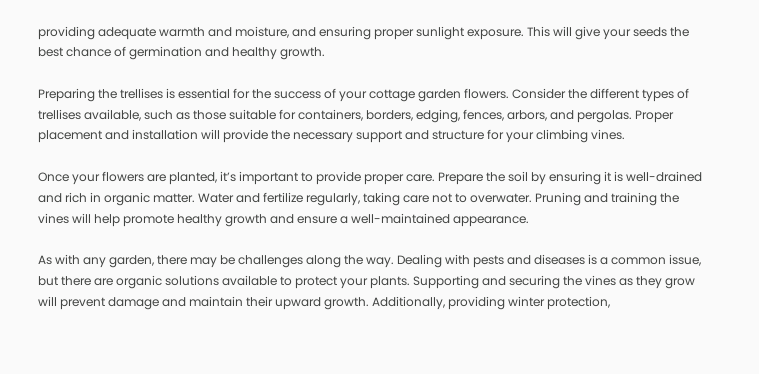providing adequate warmth and moisture, and ensuring proper sunlight exposure. This will give your seeds the best chance of germination and healthy growth.

Preparing the trellises is essential for the success of your cottage garden flowers. Consider the different types of trellises available, such as those suitable for containers, borders, edging, fences, arbors, and pergolas. Proper placement and installation will provide the necessary support and structure for your climbing vines.

Once your flowers are planted, it’s important to provide proper care. Prepare the soil by ensuring it is well-drained and rich in organic matter. Water and fertilize regularly, taking care not to overwater. Pruning and training the vines will help promote healthy growth and ensure a well-maintained appearance.

As with any garden, there may be challenges along the way. Dealing with pests and diseases is a common issue, but there are organic solutions available to protect your plants. Supporting and securing the vines as they grow will prevent damage and maintain their upward growth. Additionally, providing winter protection,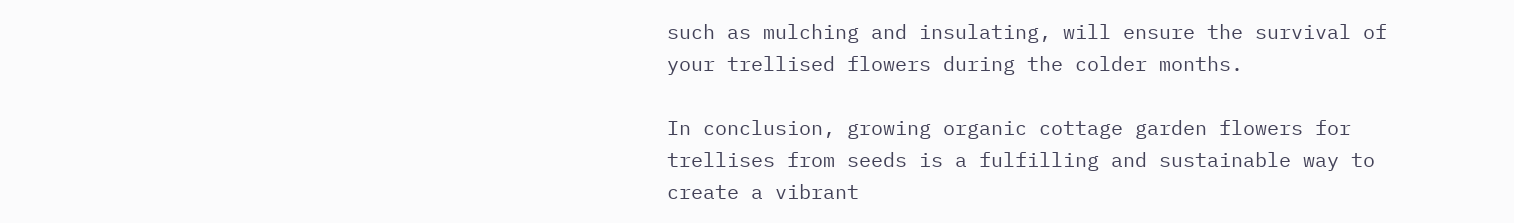such as mulching and insulating, will ensure the survival of your trellised flowers during the colder months.

In conclusion, growing organic cottage garden flowers for trellises from seeds is a fulfilling and sustainable way to create a vibrant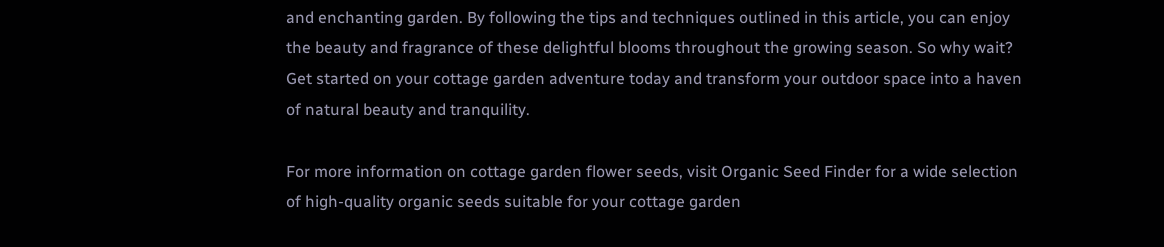and enchanting garden. By following the tips and techniques outlined in this article, you can enjoy the beauty and fragrance of these delightful blooms throughout the growing season. So why wait? Get started on your cottage garden adventure today and transform your outdoor space into a haven of natural beauty and tranquility.

For more information on cottage garden flower seeds, visit Organic Seed Finder for a wide selection of high-quality organic seeds suitable for your cottage garden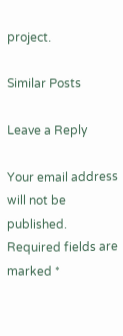project.

Similar Posts

Leave a Reply

Your email address will not be published. Required fields are marked *